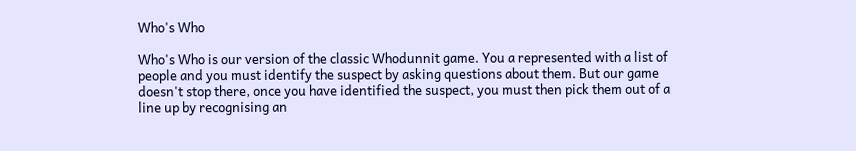Who's Who

Who's Who is our version of the classic Whodunnit game. You a represented with a list of people and you must identify the suspect by asking questions about them. But our game doesn't stop there, once you have identified the suspect, you must then pick them out of a line up by recognising an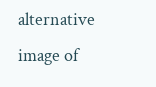alternative image of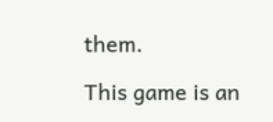them.

This game is an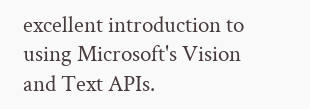excellent introduction to using Microsoft's Vision and Text APIs.